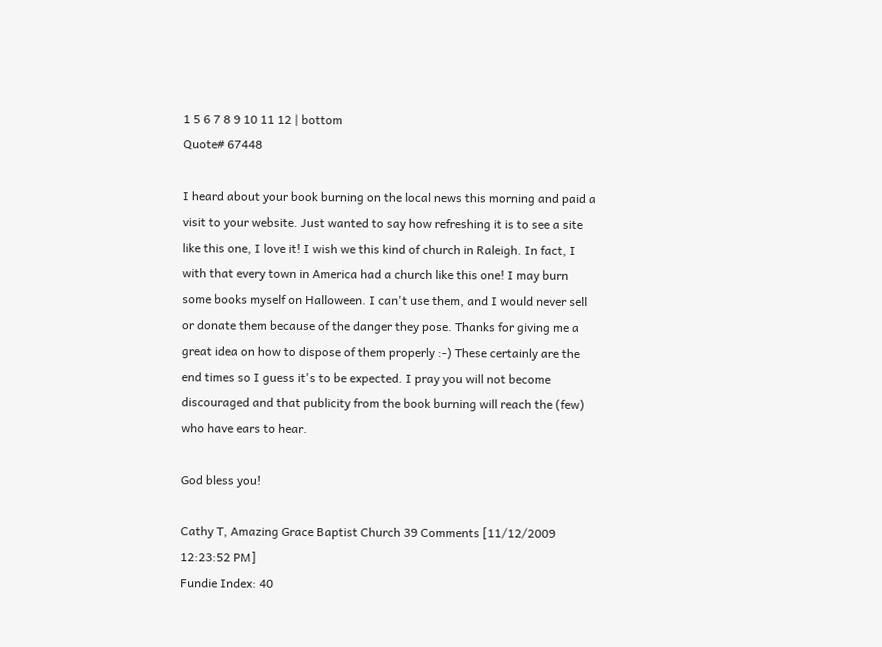1 5 6 7 8 9 10 11 12 | bottom
Quote# 67448

I heard about your book burning on the local news this morning and paid a visit to your website. Just wanted to say how refreshing it is to see a site like this one, I love it! I wish we this kind of church in Raleigh. In fact, I with that every town in America had a church like this one! I may burn some books myself on Halloween. I can't use them, and I would never sell or donate them because of the danger they pose. Thanks for giving me a great idea on how to dispose of them properly :-) These certainly are the end times so I guess it's to be expected. I pray you will not become discouraged and that publicity from the book burning will reach the (few) who have ears to hear.

God bless you!

Cathy T, Amazing Grace Baptist Church 39 Comments [11/12/2009 12:23:52 PM]
Fundie Index: 40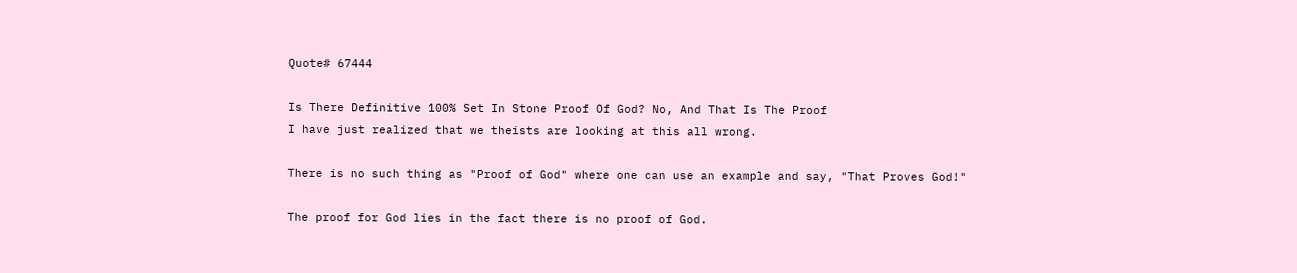Quote# 67444

Is There Definitive 100% Set In Stone Proof Of God? No, And That Is The Proof
I have just realized that we theists are looking at this all wrong.

There is no such thing as "Proof of God" where one can use an example and say, "That Proves God!"

The proof for God lies in the fact there is no proof of God.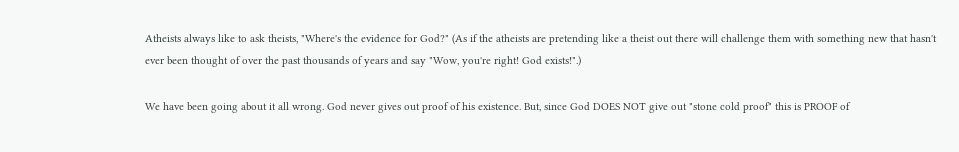Atheists always like to ask theists, "Where's the evidence for God?" (As if the atheists are pretending like a theist out there will challenge them with something new that hasn't ever been thought of over the past thousands of years and say "Wow, you're right! God exists!".)

We have been going about it all wrong. God never gives out proof of his existence. But, since God DOES NOT give out "stone cold proof" this is PROOF of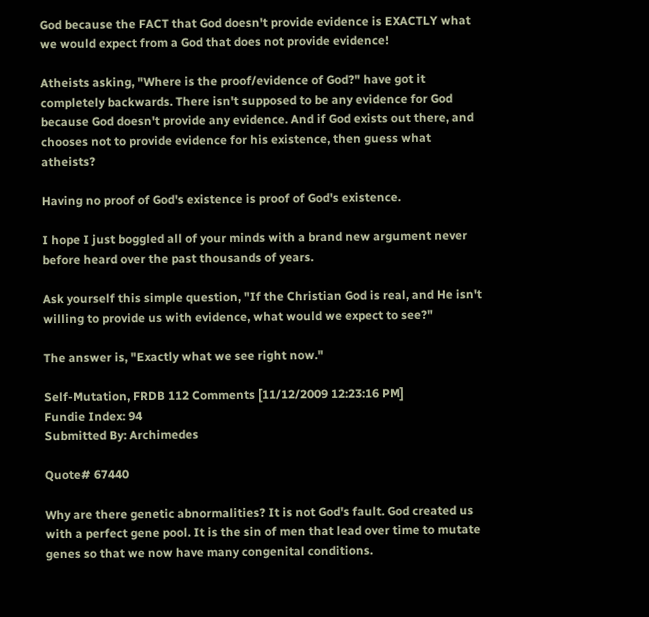God because the FACT that God doesn't provide evidence is EXACTLY what we would expect from a God that does not provide evidence!

Atheists asking, "Where is the proof/evidence of God?" have got it completely backwards. There isn't supposed to be any evidence for God because God doesn't provide any evidence. And if God exists out there, and chooses not to provide evidence for his existence, then guess what atheists?

Having no proof of God's existence is proof of God's existence.

I hope I just boggled all of your minds with a brand new argument never before heard over the past thousands of years.

Ask yourself this simple question, "If the Christian God is real, and He isn't willing to provide us with evidence, what would we expect to see?"

The answer is, "Exactly what we see right now."

Self-Mutation, FRDB 112 Comments [11/12/2009 12:23:16 PM]
Fundie Index: 94
Submitted By: Archimedes

Quote# 67440

Why are there genetic abnormalities? It is not God's fault. God created us with a perfect gene pool. It is the sin of men that lead over time to mutate genes so that we now have many congenital conditions.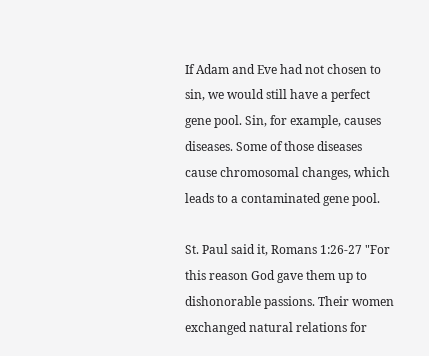If Adam and Eve had not chosen to sin, we would still have a perfect gene pool. Sin, for example, causes diseases. Some of those diseases cause chromosomal changes, which leads to a contaminated gene pool.

St. Paul said it, Romans 1:26-27 "For this reason God gave them up to dishonorable passions. Their women exchanged natural relations for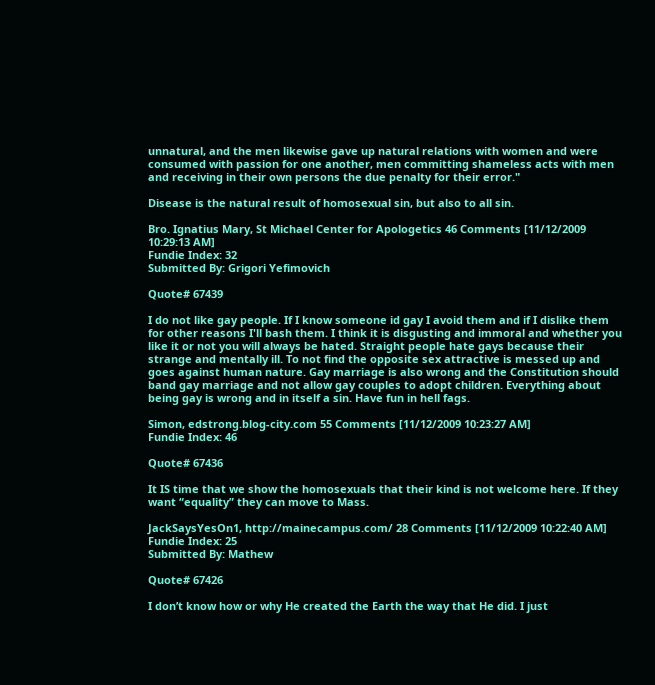unnatural, and the men likewise gave up natural relations with women and were consumed with passion for one another, men committing shameless acts with men and receiving in their own persons the due penalty for their error."

Disease is the natural result of homosexual sin, but also to all sin.

Bro. Ignatius Mary, St Michael Center for Apologetics 46 Comments [11/12/2009 10:29:13 AM]
Fundie Index: 32
Submitted By: Grigori Yefimovich

Quote# 67439

I do not like gay people. If I know someone id gay I avoid them and if I dislike them for other reasons I'll bash them. I think it is disgusting and immoral and whether you like it or not you will always be hated. Straight people hate gays because their strange and mentally ill. To not find the opposite sex attractive is messed up and goes against human nature. Gay marriage is also wrong and the Constitution should band gay marriage and not allow gay couples to adopt children. Everything about being gay is wrong and in itself a sin. Have fun in hell fags.

Simon, edstrong.blog-city.com 55 Comments [11/12/2009 10:23:27 AM]
Fundie Index: 46

Quote# 67436

It IS time that we show the homosexuals that their kind is not welcome here. If they want “equality” they can move to Mass.

JackSaysYesOn1, http://mainecampus.com/ 28 Comments [11/12/2009 10:22:40 AM]
Fundie Index: 25
Submitted By: Mathew

Quote# 67426

I don’t know how or why He created the Earth the way that He did. I just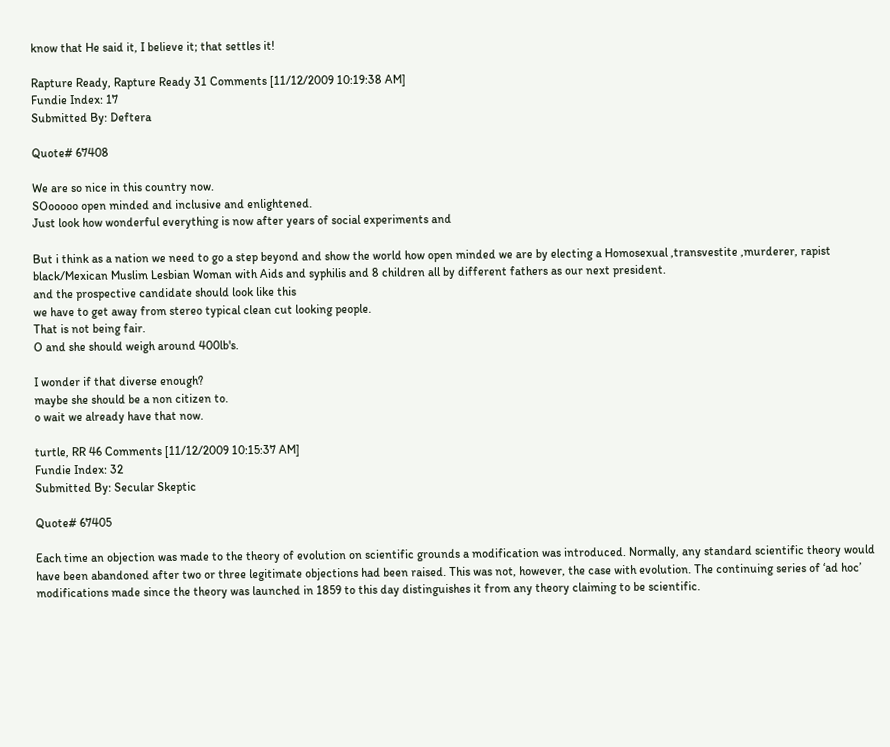know that He said it, I believe it; that settles it!

Rapture Ready, Rapture Ready 31 Comments [11/12/2009 10:19:38 AM]
Fundie Index: 17
Submitted By: Deftera

Quote# 67408

We are so nice in this country now.
SOooooo open minded and inclusive and enlightened.
Just look how wonderful everything is now after years of social experiments and

But i think as a nation we need to go a step beyond and show the world how open minded we are by electing a Homosexual ,transvestite ,murderer, rapist black/Mexican Muslim Lesbian Woman with Aids and syphilis and 8 children all by different fathers as our next president.
and the prospective candidate should look like this
we have to get away from stereo typical clean cut looking people.
That is not being fair.
O and she should weigh around 400lb's.

I wonder if that diverse enough?
maybe she should be a non citizen to.
o wait we already have that now.

turtle, RR 46 Comments [11/12/2009 10:15:37 AM]
Fundie Index: 32
Submitted By: Secular Skeptic

Quote# 67405

Each time an objection was made to the theory of evolution on scientific grounds a modification was introduced. Normally, any standard scientific theory would have been abandoned after two or three legitimate objections had been raised. This was not, however, the case with evolution. The continuing series of ‘ad hoc’ modifications made since the theory was launched in 1859 to this day distinguishes it from any theory claiming to be scientific.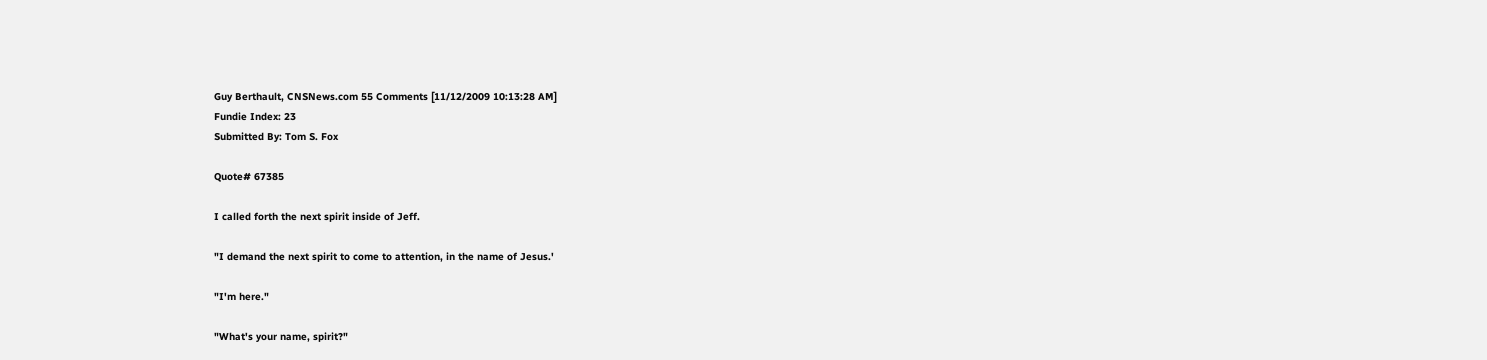Guy Berthault, CNSNews.com 55 Comments [11/12/2009 10:13:28 AM]
Fundie Index: 23
Submitted By: Tom S. Fox

Quote# 67385

I called forth the next spirit inside of Jeff.

"I demand the next spirit to come to attention, in the name of Jesus.'

"I'm here."

"What's your name, spirit?"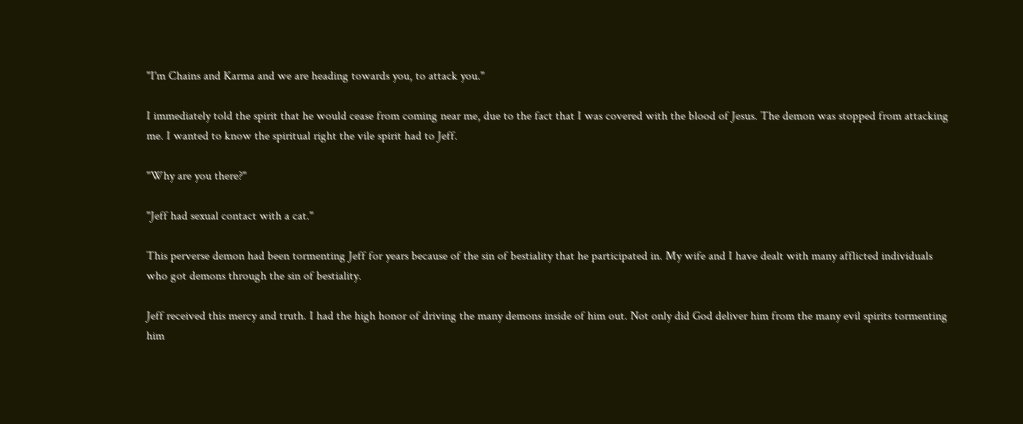"I'm Chains and Karma and we are heading towards you, to attack you."

I immediately told the spirit that he would cease from coming near me, due to the fact that I was covered with the blood of Jesus. The demon was stopped from attacking me. I wanted to know the spiritual right the vile spirit had to Jeff.

"Why are you there?"

"Jeff had sexual contact with a cat."

This perverse demon had been tormenting Jeff for years because of the sin of bestiality that he participated in. My wife and I have dealt with many afflicted individuals who got demons through the sin of bestiality.

Jeff received this mercy and truth. I had the high honor of driving the many demons inside of him out. Not only did God deliver him from the many evil spirits tormenting him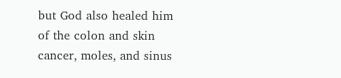but God also healed him of the colon and skin cancer, moles, and sinus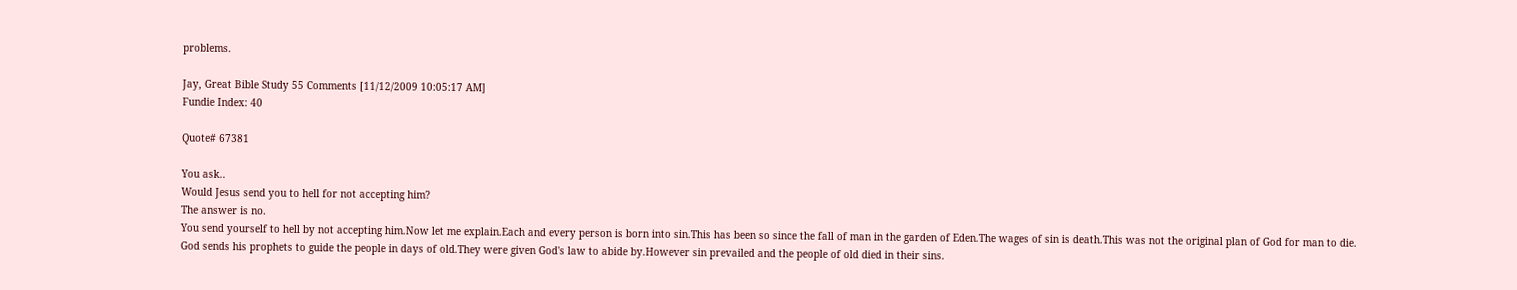problems.

Jay, Great Bible Study 55 Comments [11/12/2009 10:05:17 AM]
Fundie Index: 40

Quote# 67381

You ask..
Would Jesus send you to hell for not accepting him?
The answer is no.
You send yourself to hell by not accepting him.Now let me explain.Each and every person is born into sin.This has been so since the fall of man in the garden of Eden.The wages of sin is death.This was not the original plan of God for man to die.
God sends his prophets to guide the people in days of old.They were given God's law to abide by.However sin prevailed and the people of old died in their sins.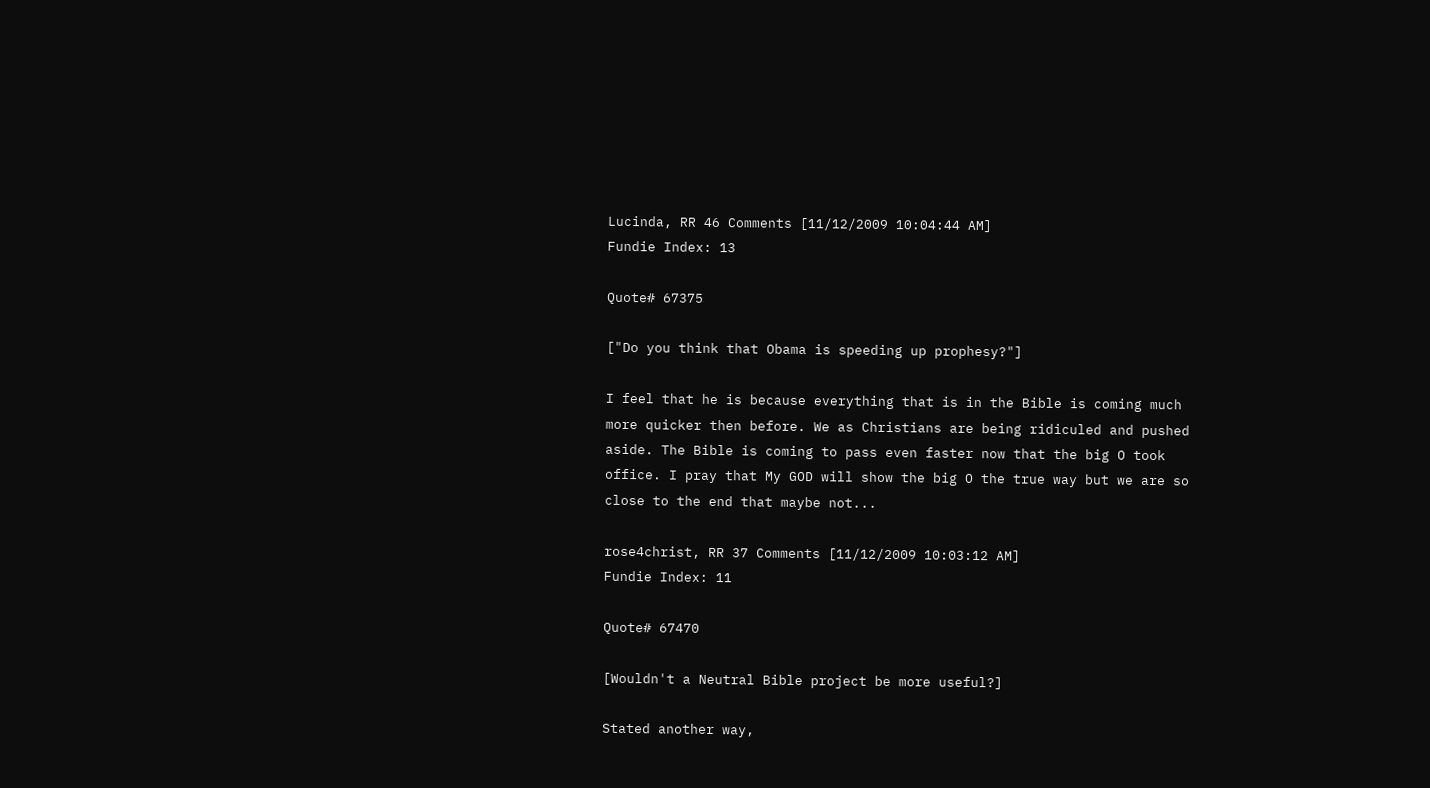Lucinda, RR 46 Comments [11/12/2009 10:04:44 AM]
Fundie Index: 13

Quote# 67375

["Do you think that Obama is speeding up prophesy?"]

I feel that he is because everything that is in the Bible is coming much more quicker then before. We as Christians are being ridiculed and pushed aside. The Bible is coming to pass even faster now that the big O took office. I pray that My GOD will show the big O the true way but we are so close to the end that maybe not...

rose4christ, RR 37 Comments [11/12/2009 10:03:12 AM]
Fundie Index: 11

Quote# 67470

[Wouldn't a Neutral Bible project be more useful?]

Stated another way,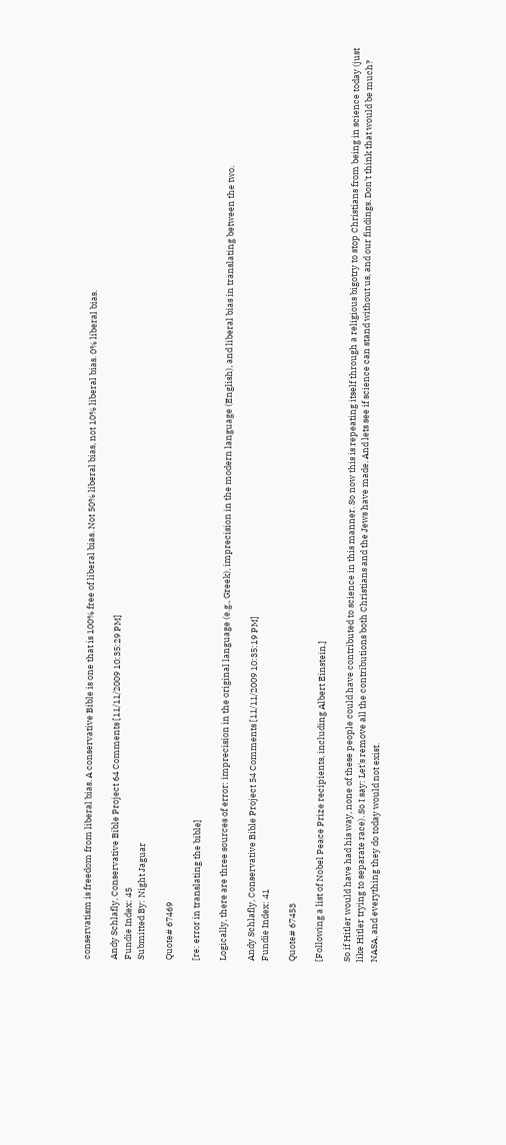conservatism is freedom from liberal bias. A conservative Bible is one that is 100% free of liberal bias. Not 50% liberal bias, not 10% liberal bias. 0% liberal bias.

Andy Schlafly, Conservative Bible Project 64 Comments [11/11/2009 10:35:29 PM]
Fundie Index: 45
Submitted By: Night Jaguar

Quote# 67469

[re: error in translating the bible]

Logically, there are three sources of error: imprecision in the original language (e.g., Greek), imprecision in the modern language (English), and liberal bias in translating between the two.

Andy Schlafly, Conservative Bible Project 54 Comments [11/11/2009 10:35:19 PM]
Fundie Index: 41

Quote# 67453

[Following a list of Nobel Peace Prize recipients, including Albert Einstein.]

So if Hitler would have had his way, none of these people could have contributed to science in this manner. So now this is repeating itself through a religious bigotry to stop Christians from being in science today (just like Hitler trying to separate race). So I say: Let's remove all the contributions both Christians and the Jews have made. And lets see if science can stand without us, and our findings. Don't think that would be much? NASA, and everything they do today would not exist.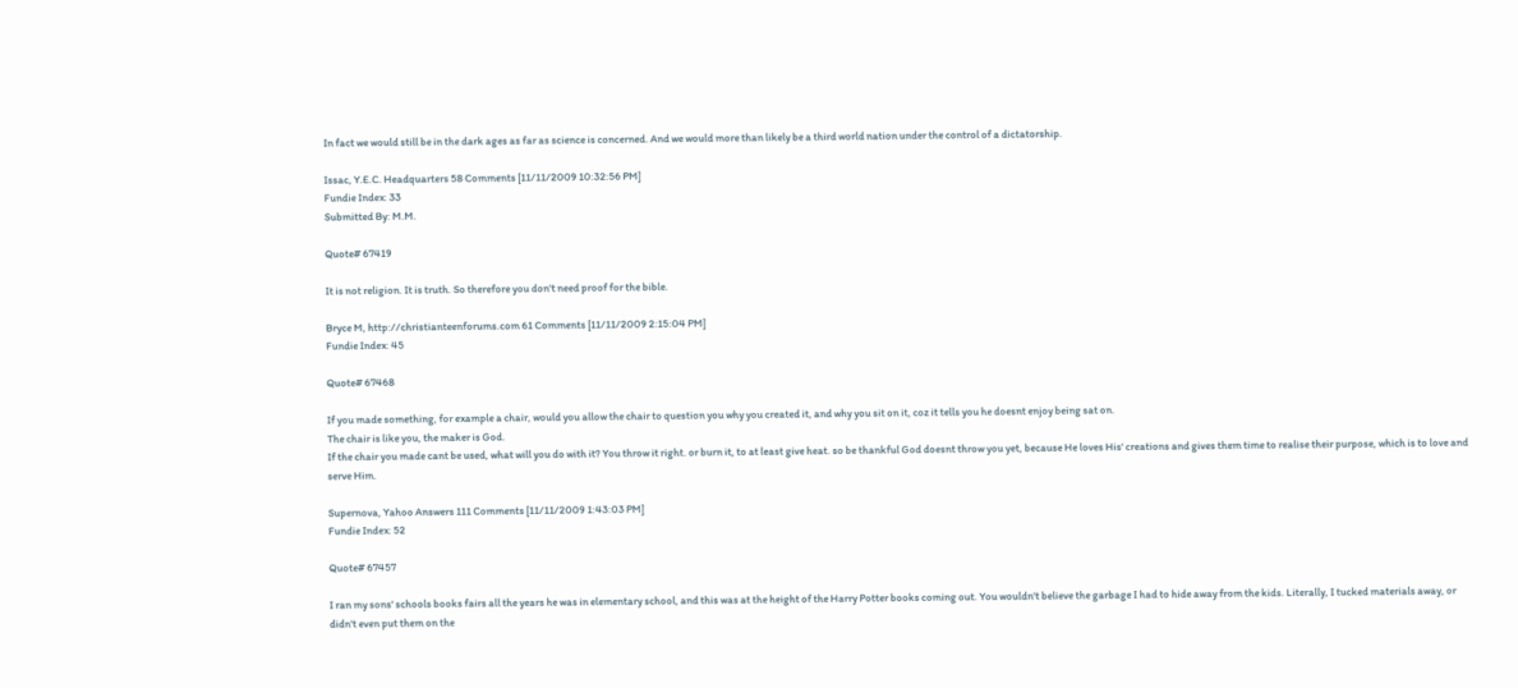In fact we would still be in the dark ages as far as science is concerned. And we would more than likely be a third world nation under the control of a dictatorship.

Issac, Y.E.C. Headquarters 58 Comments [11/11/2009 10:32:56 PM]
Fundie Index: 33
Submitted By: M.M.

Quote# 67419

It is not religion. It is truth. So therefore you don't need proof for the bible.

Bryce M, http://christianteenforums.com 61 Comments [11/11/2009 2:15:04 PM]
Fundie Index: 45

Quote# 67468

If you made something, for example a chair, would you allow the chair to question you why you created it, and why you sit on it, coz it tells you he doesnt enjoy being sat on.
The chair is like you, the maker is God.
If the chair you made cant be used, what will you do with it? You throw it right. or burn it, to at least give heat. so be thankful God doesnt throw you yet, because He loves His' creations and gives them time to realise their purpose, which is to love and serve Him.

Supernova, Yahoo Answers 111 Comments [11/11/2009 1:43:03 PM]
Fundie Index: 52

Quote# 67457

I ran my sons' schools books fairs all the years he was in elementary school, and this was at the height of the Harry Potter books coming out. You wouldn't believe the garbage I had to hide away from the kids. Literally, I tucked materials away, or didn't even put them on the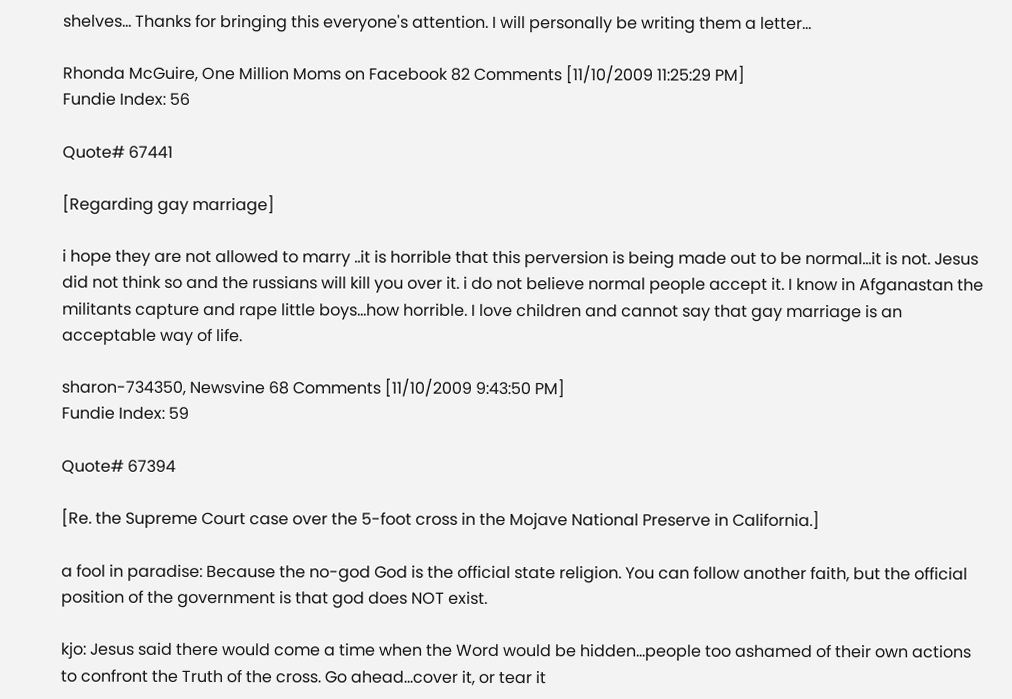shelves... Thanks for bringing this everyone's attention. I will personally be writing them a letter...

Rhonda McGuire, One Million Moms on Facebook 82 Comments [11/10/2009 11:25:29 PM]
Fundie Index: 56

Quote# 67441

[Regarding gay marriage]

i hope they are not allowed to marry ..it is horrible that this perversion is being made out to be normal...it is not. Jesus did not think so and the russians will kill you over it. i do not believe normal people accept it. I know in Afganastan the militants capture and rape little boys...how horrible. I love children and cannot say that gay marriage is an acceptable way of life.

sharon-734350, Newsvine 68 Comments [11/10/2009 9:43:50 PM]
Fundie Index: 59

Quote# 67394

[Re. the Supreme Court case over the 5-foot cross in the Mojave National Preserve in California.]

a fool in paradise: Because the no-god God is the official state religion. You can follow another faith, but the official position of the government is that god does NOT exist.

kjo: Jesus said there would come a time when the Word would be hidden...people too ashamed of their own actions to confront the Truth of the cross. Go ahead...cover it, or tear it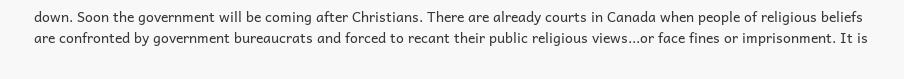down. Soon the government will be coming after Christians. There are already courts in Canada when people of religious beliefs are confronted by government bureaucrats and forced to recant their public religious views...or face fines or imprisonment. It is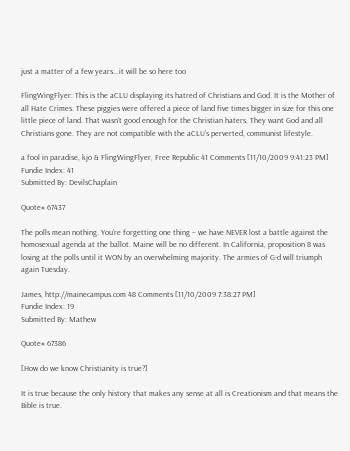just a matter of a few years...it will be so here too

FlingWingFlyer: This is the aCLU displaying its hatred of Christians and God. It is the Mother of all Hate Crimes. These piggies were offered a piece of land five times bigger in size for this one little piece of land. That wasn’t good enough for the Christian haters. They want God and all Christians gone. They are not compatible with the aCLU’s perverted, communist lifestyle.

a fool in paradise, kjo & FlingWingFlyer, Free Republic 41 Comments [11/10/2009 9:41:23 PM]
Fundie Index: 41
Submitted By: DevilsChaplain

Quote# 67437

The polls mean nothing. You’re forgetting one thing – we have NEVER lost a battle against the homosexual agenda at the ballot. Maine will be no different. In California, proposition 8 was losing at the polls until it WON by an overwhelming majority. The armies of G-d will triumph again Tuesday.

James, http://mainecampus.com 48 Comments [11/10/2009 7:38:27 PM]
Fundie Index: 19
Submitted By: Mathew

Quote# 67386

[How do we know Christianity is true?]

It is true because the only history that makes any sense at all is Creationism and that means the Bible is true.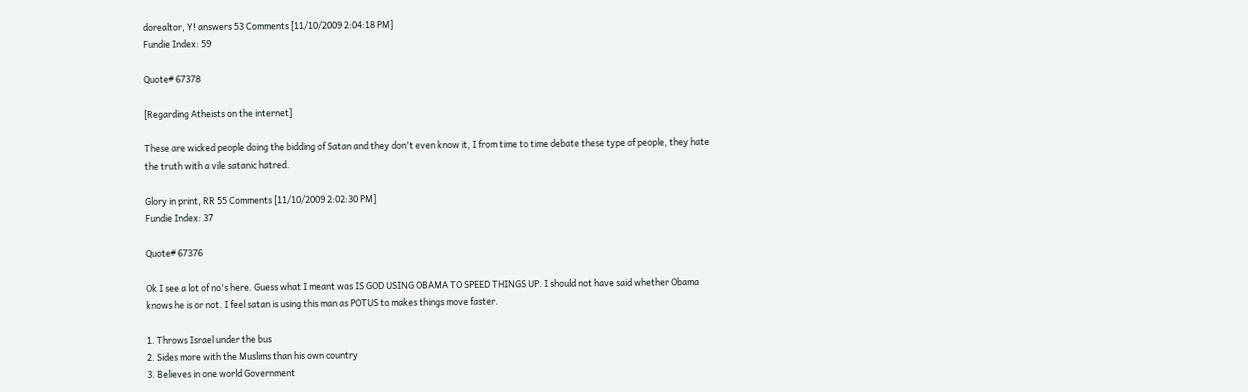dorealtor, Y! answers 53 Comments [11/10/2009 2:04:18 PM]
Fundie Index: 59

Quote# 67378

[Regarding Atheists on the internet]

These are wicked people doing the bidding of Satan and they don't even know it, I from time to time debate these type of people, they hate the truth with a vile satanic hatred.

Glory in print, RR 55 Comments [11/10/2009 2:02:30 PM]
Fundie Index: 37

Quote# 67376

Ok I see a lot of no's here. Guess what I meant was IS GOD USING OBAMA TO SPEED THINGS UP. I should not have said whether Obama knows he is or not. I feel satan is using this man as POTUS to makes things move faster.

1. Throws Israel under the bus
2. Sides more with the Muslims than his own country
3. Believes in one world Government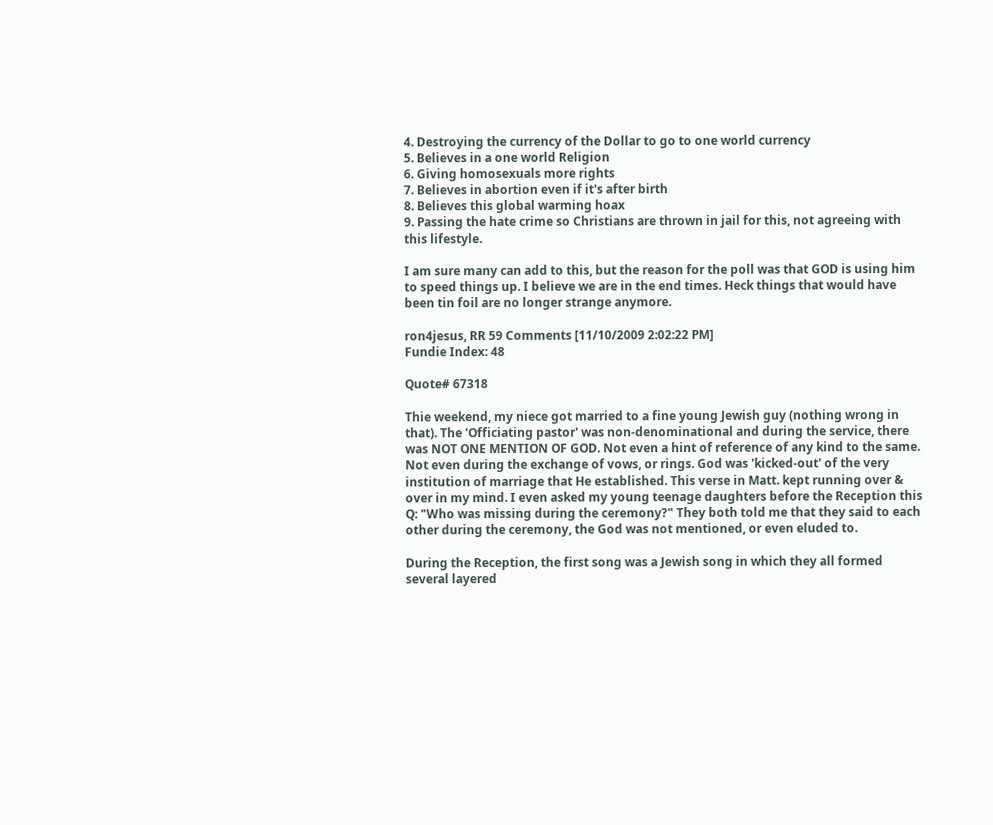4. Destroying the currency of the Dollar to go to one world currency
5. Believes in a one world Religion
6. Giving homosexuals more rights
7. Believes in abortion even if it's after birth
8. Believes this global warming hoax
9. Passing the hate crime so Christians are thrown in jail for this, not agreeing with this lifestyle.

I am sure many can add to this, but the reason for the poll was that GOD is using him to speed things up. I believe we are in the end times. Heck things that would have been tin foil are no longer strange anymore.

ron4jesus, RR 59 Comments [11/10/2009 2:02:22 PM]
Fundie Index: 48

Quote# 67318

Thie weekend, my niece got married to a fine young Jewish guy (nothing wrong in that). The 'Officiating pastor' was non-denominational and during the service, there was NOT ONE MENTION OF GOD. Not even a hint of reference of any kind to the same. Not even during the exchange of vows, or rings. God was 'kicked-out' of the very institution of marriage that He established. This verse in Matt. kept running over & over in my mind. I even asked my young teenage daughters before the Reception this Q: "Who was missing during the ceremony?" They both told me that they said to each other during the ceremony, the God was not mentioned, or even eluded to.

During the Reception, the first song was a Jewish song in which they all formed several layered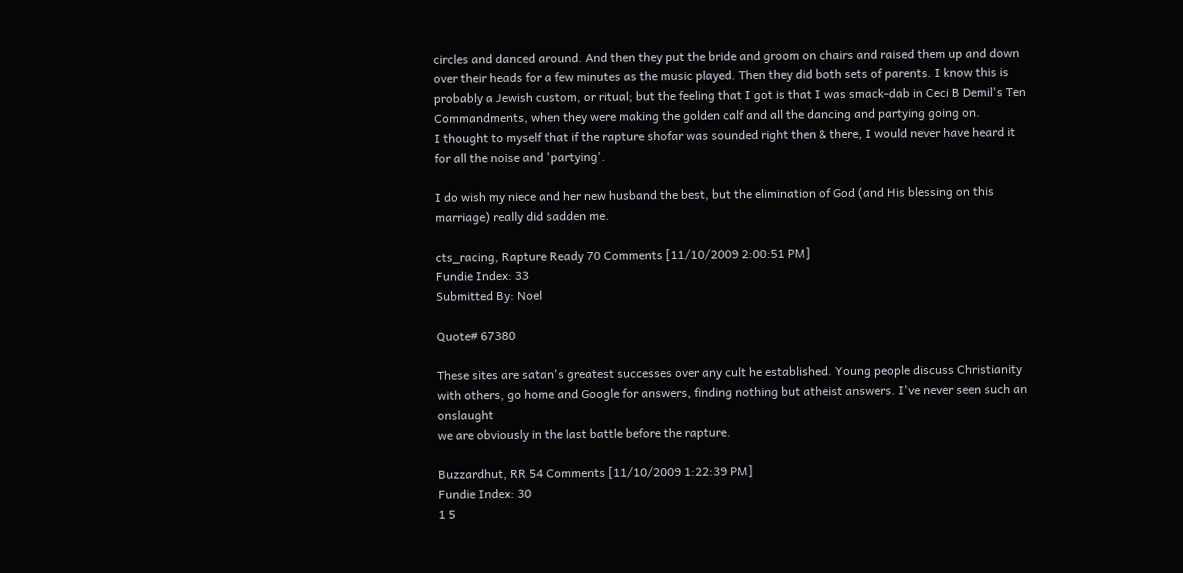circles and danced around. And then they put the bride and groom on chairs and raised them up and down over their heads for a few minutes as the music played. Then they did both sets of parents. I know this is probably a Jewish custom, or ritual; but the feeling that I got is that I was smack-dab in Ceci B Demil's Ten Commandments, when they were making the golden calf and all the dancing and partying going on.
I thought to myself that if the rapture shofar was sounded right then & there, I would never have heard it for all the noise and 'partying'.

I do wish my niece and her new husband the best, but the elimination of God (and His blessing on this marriage) really did sadden me.

cts_racing, Rapture Ready 70 Comments [11/10/2009 2:00:51 PM]
Fundie Index: 33
Submitted By: Noel

Quote# 67380

These sites are satan's greatest successes over any cult he established. Young people discuss Christianity with others, go home and Google for answers, finding nothing but atheist answers. I've never seen such an onslaught
we are obviously in the last battle before the rapture.

Buzzardhut, RR 54 Comments [11/10/2009 1:22:39 PM]
Fundie Index: 30
1 5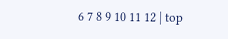6 7 8 9 10 11 12 | top